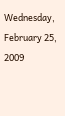Wednesday, February 25, 2009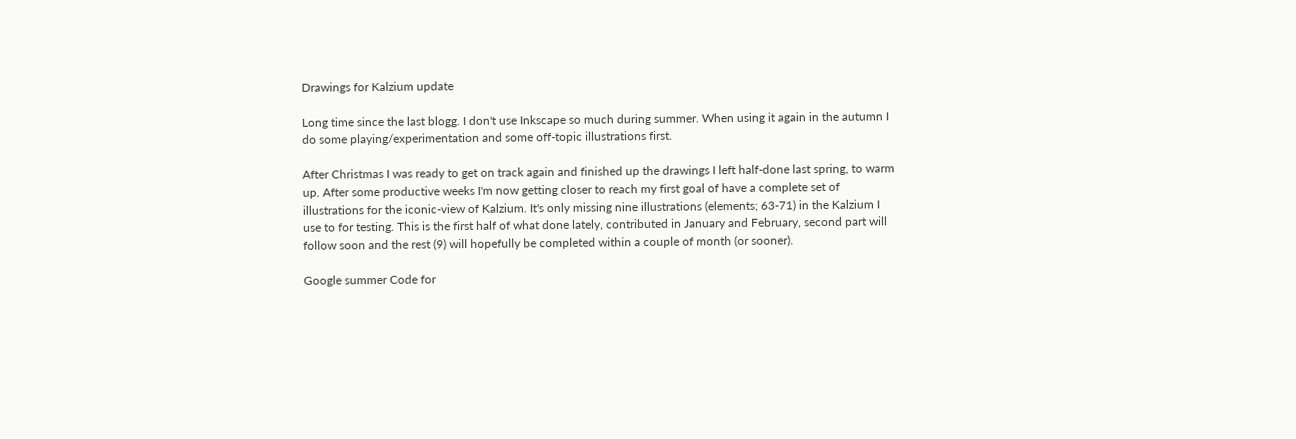Drawings for Kalzium update

Long time since the last blogg. I don't use Inkscape so much during summer. When using it again in the autumn I do some playing/experimentation and some off-topic illustrations first.

After Christmas I was ready to get on track again and finished up the drawings I left half-done last spring, to warm up. After some productive weeks I'm now getting closer to reach my first goal of have a complete set of illustrations for the iconic-view of Kalzium. It's only missing nine illustrations (elements; 63-71) in the Kalzium I use to for testing. This is the first half of what done lately, contributed in January and February, second part will follow soon and the rest (9) will hopefully be completed within a couple of month (or sooner).

Google summer Code for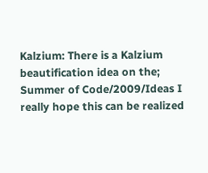Kalzium: There is a Kalzium beautification idea on the; Summer of Code/2009/Ideas I really hope this can be realized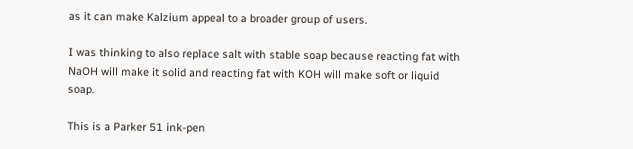as it can make Kalzium appeal to a broader group of users.

I was thinking to also replace salt with stable soap because reacting fat with NaOH will make it solid and reacting fat with KOH will make soft or liquid soap.

This is a Parker 51 ink-pen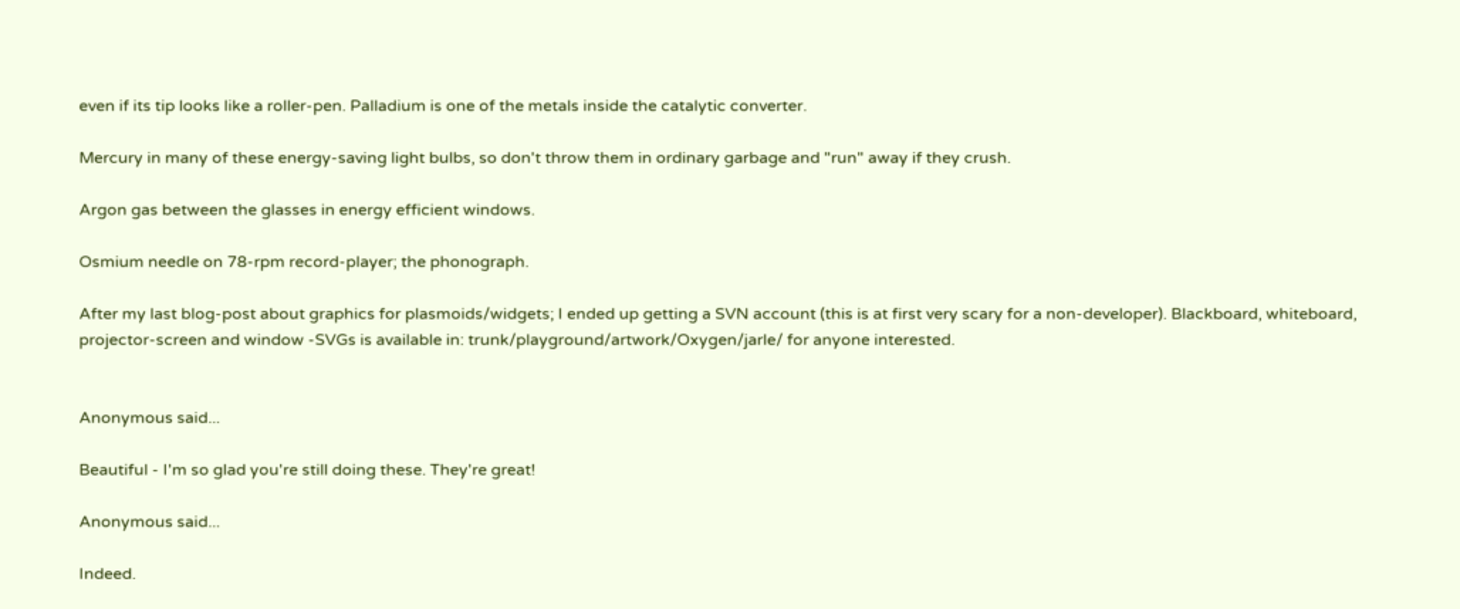even if its tip looks like a roller-pen. Palladium is one of the metals inside the catalytic converter.

Mercury in many of these energy-saving light bulbs, so don't throw them in ordinary garbage and "run" away if they crush.

Argon gas between the glasses in energy efficient windows.

Osmium needle on 78-rpm record-player; the phonograph.

After my last blog-post about graphics for plasmoids/widgets; I ended up getting a SVN account (this is at first very scary for a non-developer). Blackboard, whiteboard, projector-screen and window -SVGs is available in: trunk/playground/artwork/Oxygen/jarle/ for anyone interested.


Anonymous said...

Beautiful - I'm so glad you're still doing these. They're great!

Anonymous said...

Indeed.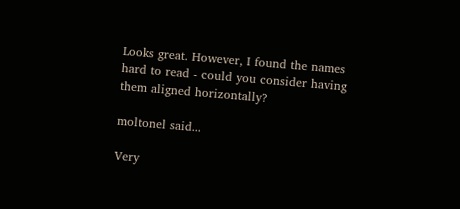Looks great. However, I found the names hard to read - could you consider having them aligned horizontally?

moltonel said...

Very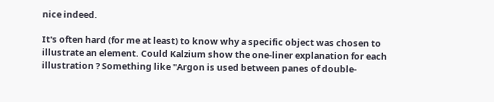nice indeed.

It's often hard (for me at least) to know why a specific object was chosen to illustrate an element. Could Kalzium show the one-liner explanation for each illustration ? Something like "Argon is used between panes of double-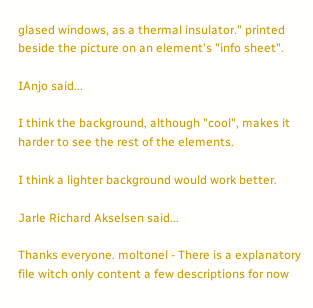glased windows, as a thermal insulator." printed beside the picture on an element's "info sheet".

IAnjo said...

I think the background, although "cool", makes it harder to see the rest of the elements.

I think a lighter background would work better.

Jarle Richard Akselsen said...

Thanks everyone. moltonel - There is a explanatory file witch only content a few descriptions for now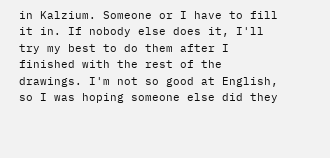in Kalzium. Someone or I have to fill it in. If nobody else does it, I'll try my best to do them after I finished with the rest of the drawings. I'm not so good at English, so I was hoping someone else did they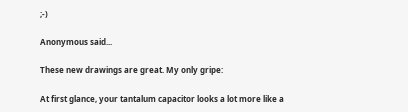;-)

Anonymous said...

These new drawings are great. My only gripe:

At first glance, your tantalum capacitor looks a lot more like a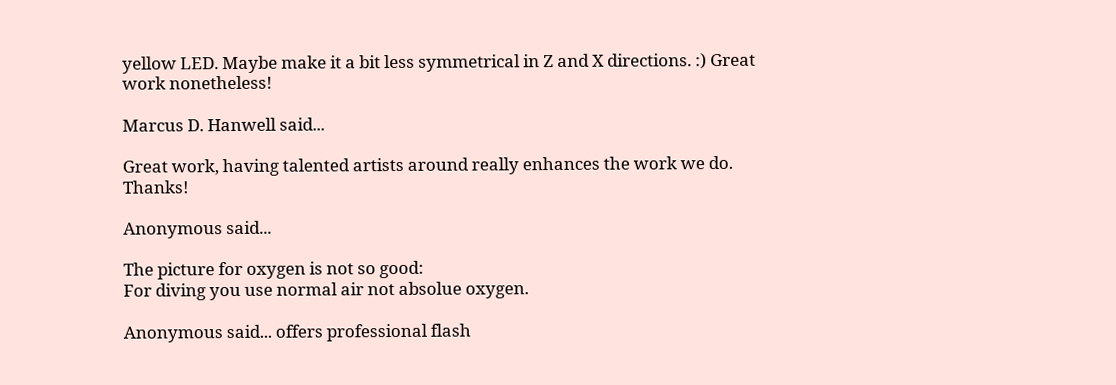yellow LED. Maybe make it a bit less symmetrical in Z and X directions. :) Great work nonetheless!

Marcus D. Hanwell said...

Great work, having talented artists around really enhances the work we do. Thanks!

Anonymous said...

The picture for oxygen is not so good:
For diving you use normal air not absolue oxygen.

Anonymous said... offers professional flash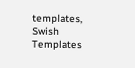templates, Swish Templates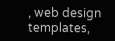, web design templates,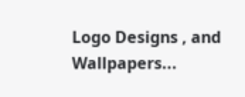Logo Designs , and Wallpapers...